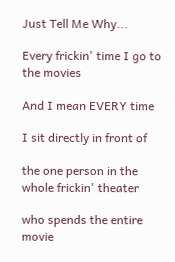Just Tell Me Why...

Every frickin' time I go to the movies

And I mean EVERY time

I sit directly in front of

the one person in the whole frickin' theater

who spends the entire movie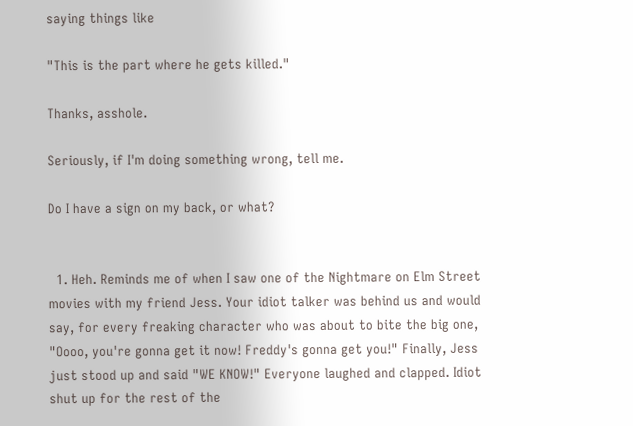saying things like

"This is the part where he gets killed."

Thanks, asshole.

Seriously, if I'm doing something wrong, tell me.

Do I have a sign on my back, or what?


  1. Heh. Reminds me of when I saw one of the Nightmare on Elm Street movies with my friend Jess. Your idiot talker was behind us and would say, for every freaking character who was about to bite the big one, "Oooo, you're gonna get it now! Freddy's gonna get you!" Finally, Jess just stood up and said "WE KNOW!" Everyone laughed and clapped. Idiot shut up for the rest of the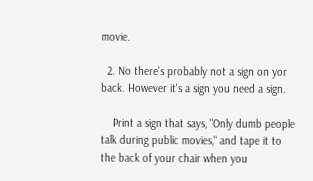movie.

  2. No there's probably not a sign on yor back. However it's a sign you need a sign.

    Print a sign that says, "Only dumb people talk during public movies," and tape it to the back of your chair when you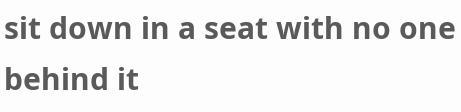sit down in a seat with no one behind it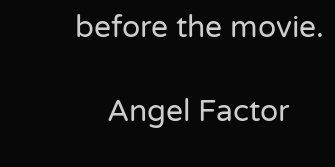before the movie.

    Angel Factor